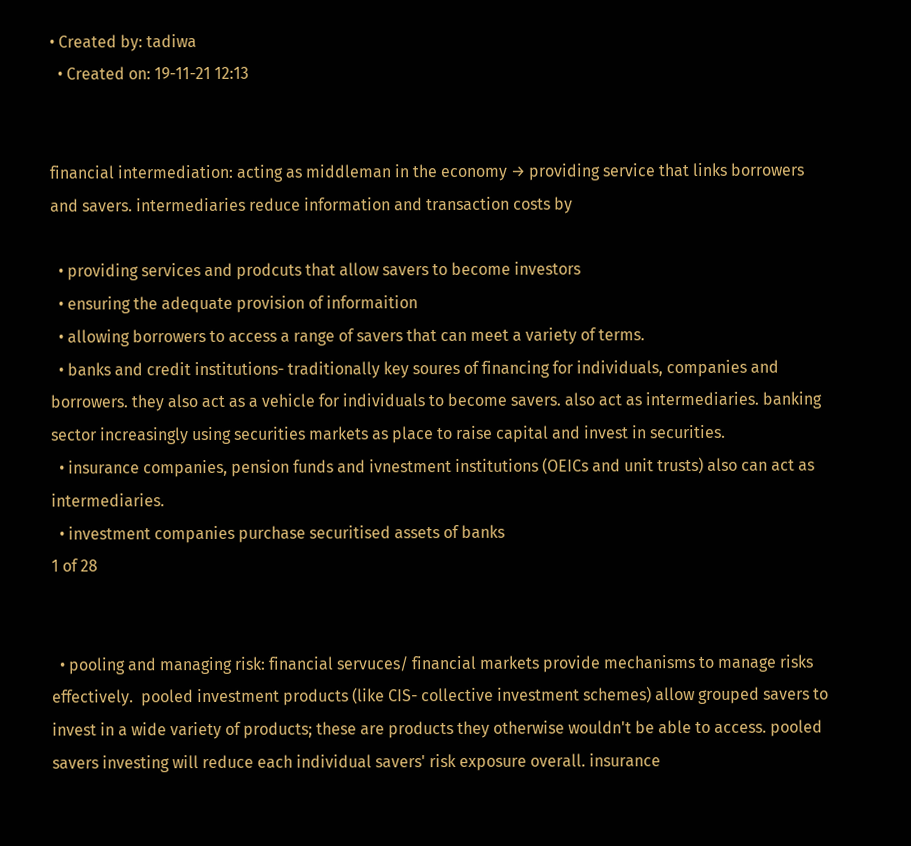• Created by: tadiwa
  • Created on: 19-11-21 12:13


financial intermediation: acting as middleman in the economy → providing service that links borrowers and savers. intermediaries reduce information and transaction costs by

  • providing services and prodcuts that allow savers to become investors
  • ensuring the adequate provision of informaition
  • allowing borrowers to access a range of savers that can meet a variety of terms.
  • banks and credit institutions- traditionally key soures of financing for individuals, companies and borrowers. they also act as a vehicle for individuals to become savers. also act as intermediaries. banking sector increasingly using securities markets as place to raise capital and invest in securities.
  • insurance companies, pension funds and ivnestment institutions (OEICs and unit trusts) also can act as intermediaries.
  • investment companies purchase securitised assets of banks
1 of 28


  • pooling and managing risk: financial servuces/ financial markets provide mechanisms to manage risks effectively.  pooled investment products (like CIS- collective investment schemes) allow grouped savers to invest in a wide variety of products; these are products they otherwise wouldn't be able to access. pooled savers investing will reduce each individual savers' risk exposure overall. insurance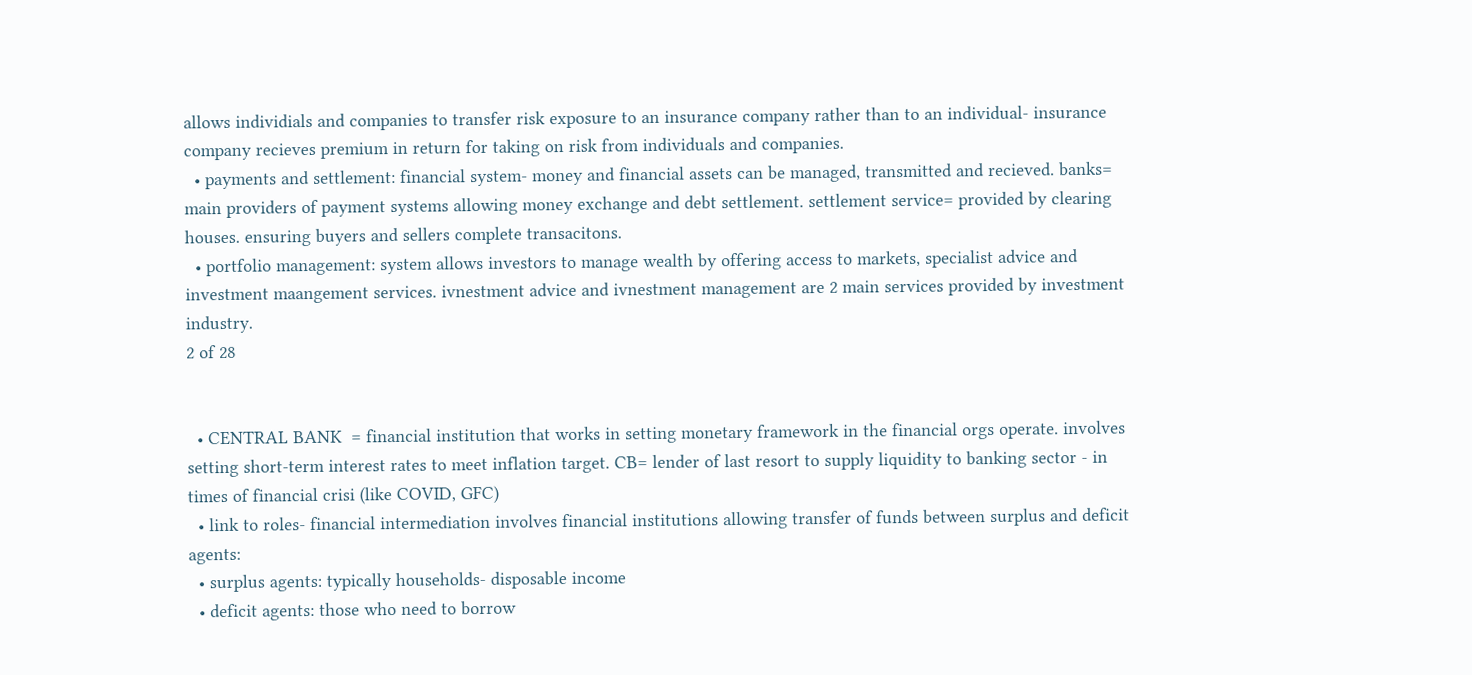allows individials and companies to transfer risk exposure to an insurance company rather than to an individual- insurance company recieves premium in return for taking on risk from individuals and companies.
  • payments and settlement: financial system- money and financial assets can be managed, transmitted and recieved. banks= main providers of payment systems allowing money exchange and debt settlement. settlement service= provided by clearing houses. ensuring buyers and sellers complete transacitons.
  • portfolio management: system allows investors to manage wealth by offering access to markets, specialist advice and investment maangement services. ivnestment advice and ivnestment management are 2 main services provided by investment industry.
2 of 28


  • CENTRAL BANK  = financial institution that works in setting monetary framework in the financial orgs operate. involves setting short-term interest rates to meet inflation target. CB= lender of last resort to supply liquidity to banking sector - in times of financial crisi (like COVID, GFC)
  • link to roles- financial intermediation involves financial institutions allowing transfer of funds between surplus and deficit agents:
  • surplus agents: typically households- disposable income
  • deficit agents: those who need to borrow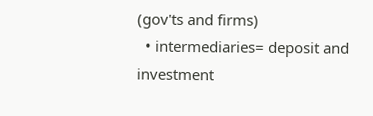(gov'ts and firms)
  • intermediaries= deposit and investment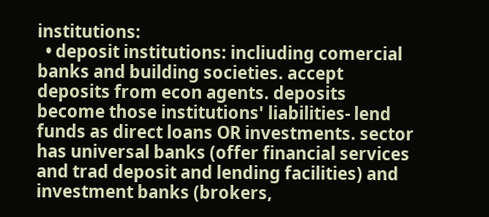institutions:
  • deposit institutions: incliuding comercial banks and building societies. accept deposits from econ agents. deposits become those institutions' liabilities- lend funds as direct loans OR investments. sector has universal banks (offer financial services and trad deposit and lending facilities) and investment banks (brokers,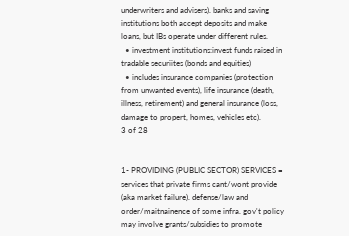underwriters and advisers). banks and saving institutions both accept deposits and make loans, but IBs operate under different rules.
  • investment institutions:invest funds raised in tradable securiites (bonds and equities)
  • includes insurance companies (protection from unwanted events), life insurance (death, illness, retirement) and general insurance (loss, damage to propert, homes, vehicles etc).
3 of 28


1- PROVIDING (PUBLIC SECTOR) SERVICES = services that private firms cant/wont provide (aka market failure). defense/law and order/maitnainence of some infra. gov't policy may involve grants/subsidies to promote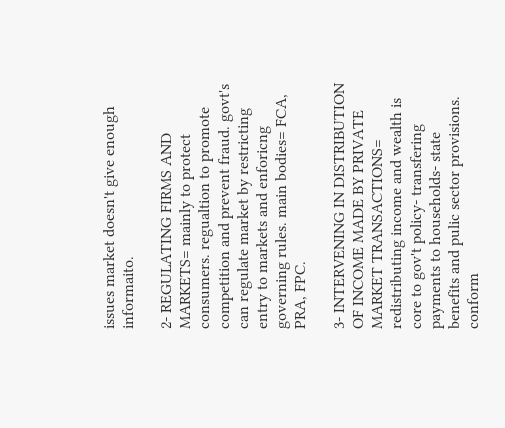issues market doesn't give enough informaito.

2- REGULATING FIRMS AND MARKETS= mainly to protect consumers. regualtion to promote competition and prevent fraud. govt's can regulate market by restricting entry to markets and enforicng governing rules. main bodies= FCA, PRA, FPC.

3- INTERVENING IN DISTRIBUTION OF INCOME MADE BY PRIVATE MARKET TRANSACTIONS= redistributing income and wealth is core to gov't policy- transfering payments to households- state benefits and pulic sector provisions. conform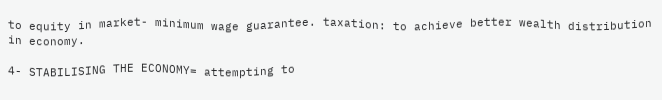to equity in market- minimum wage guarantee. taxation: to achieve better wealth distribution in economy.

4- STABILISING THE ECONOMY= attempting to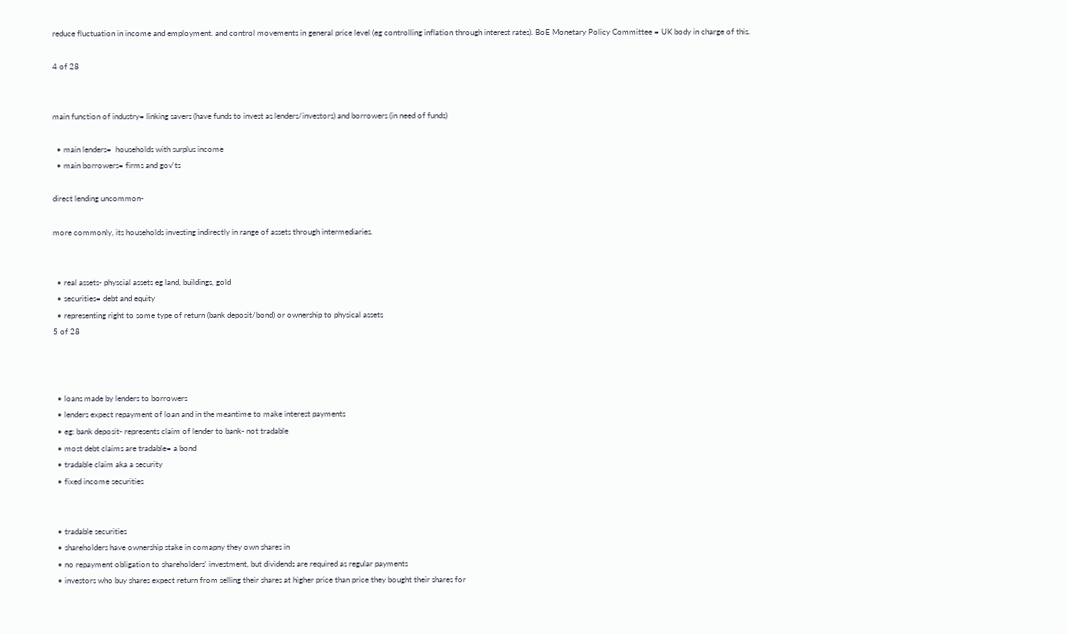reduce fluctuation in income and employment. and control movements in general price level (eg controlling inflation through interest rates). BoE Monetary Policy Committee = UK body in charge of this.

4 of 28


main function of industry= linking savers (have funds to invest as lenders/investors) and borrowers (in need of funds)

  • main lenders=  households with surplus income
  • main borrowers= firms and gov'ts

direct lending uncommon-

more commonly, its households investing indirectly in range of assets through intermediaries.


  • real assets- physcial assets eg land, buildings, gold
  • securities= debt and equity
  • representing right to some type of return (bank deposit/bond) or ownership to physical assets
5 of 28



  • loans made by lenders to borrowers
  • lenders expect repayment of loan and in the meantime to make interest payments
  • eg: bank deposit- represents claim of lender to bank- not tradable
  • most debt claims are tradable= a bond
  • tradable claim aka a security
  • fixed income securities


  • tradable securities
  • shareholders have ownership stake in comapny they own shares in
  • no repayment obligation to shareholders' investment, but dividends are required as regular payments
  • investors who buy shares expect return from selling their shares at higher price than price they bought their shares for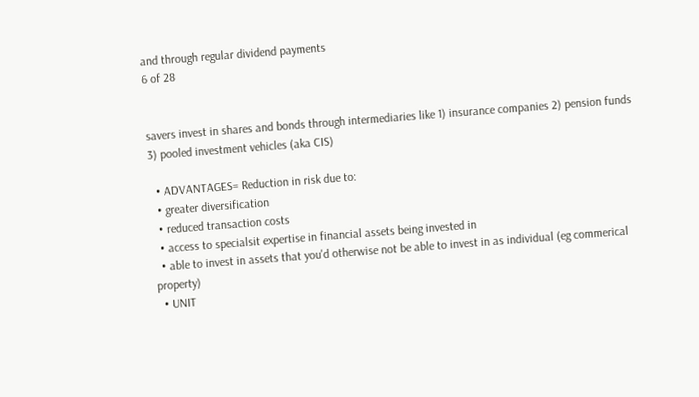and through regular dividend payments
6 of 28


savers invest in shares and bonds through intermediaries like 1) insurance companies 2) pension funds 3) pooled investment vehicles (aka CIS)

  • ADVANTAGES= Reduction in risk due to:
  • greater diversification
  • reduced transaction costs
  • access to specialsit expertise in financial assets being invested in
  • able to invest in assets that you'd otherwise not be able to invest in as individual (eg commerical property)
  • UNIT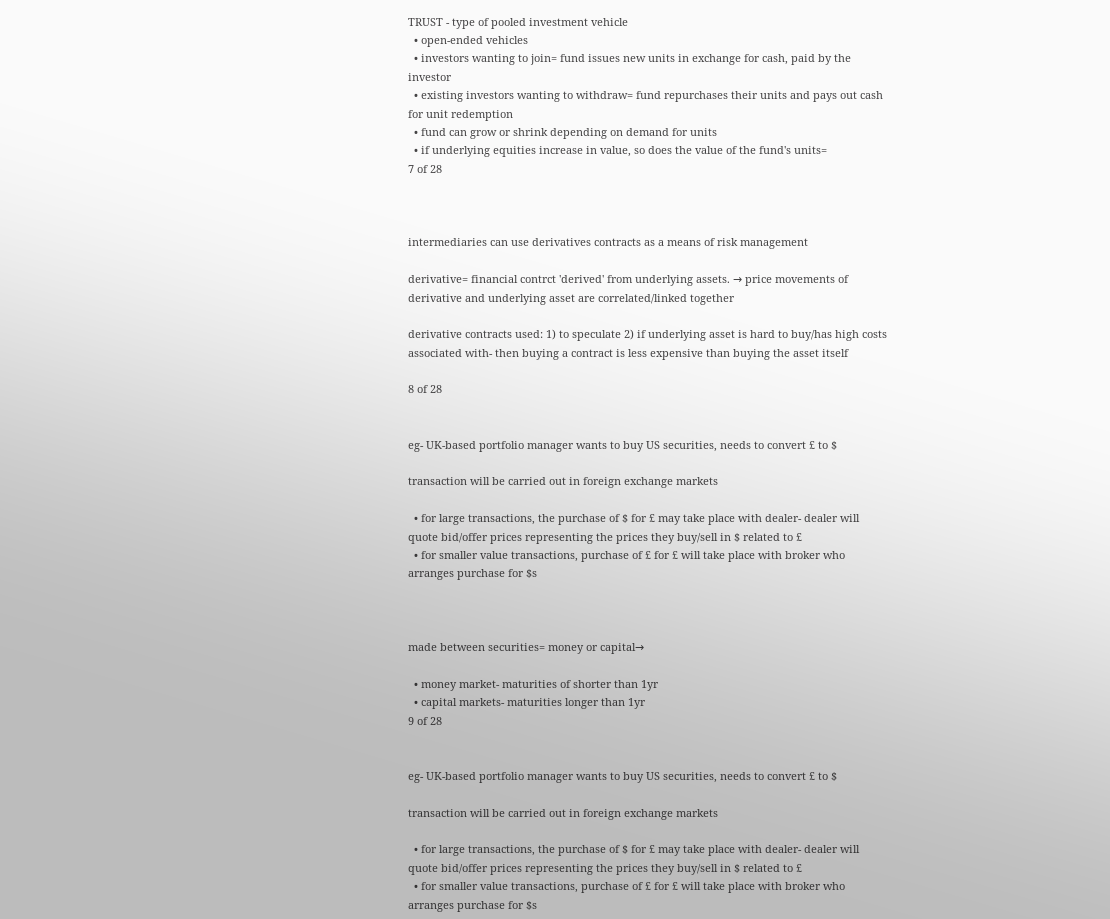TRUST - type of pooled investment vehicle
  • open-ended vehicles
  • investors wanting to join= fund issues new units in exchange for cash, paid by the investor
  • existing investors wanting to withdraw= fund repurchases their units and pays out cash for unit redemption
  • fund can grow or shrink depending on demand for units
  • if underlying equities increase in value, so does the value of the fund's units=
7 of 28



intermediaries can use derivatives contracts as a means of risk management

derivative= financial contrct 'derived' from underlying assets. → price movements of derivative and underlying asset are correlated/linked together

derivative contracts used: 1) to speculate 2) if underlying asset is hard to buy/has high costs associated with- then buying a contract is less expensive than buying the asset itself

8 of 28


eg- UK-based portfolio manager wants to buy US securities, needs to convert £ to $

transaction will be carried out in foreign exchange markets

  • for large transactions, the purchase of $ for £ may take place with dealer- dealer will quote bid/offer prices representing the prices they buy/sell in $ related to £
  • for smaller value transactions, purchase of £ for £ will take place with broker who arranges purchase for $s



made between securities= money or capital→

  • money market- maturities of shorter than 1yr
  • capital markets- maturities longer than 1yr
9 of 28


eg- UK-based portfolio manager wants to buy US securities, needs to convert £ to $

transaction will be carried out in foreign exchange markets

  • for large transactions, the purchase of $ for £ may take place with dealer- dealer will quote bid/offer prices representing the prices they buy/sell in $ related to £
  • for smaller value transactions, purchase of £ for £ will take place with broker who arranges purchase for $s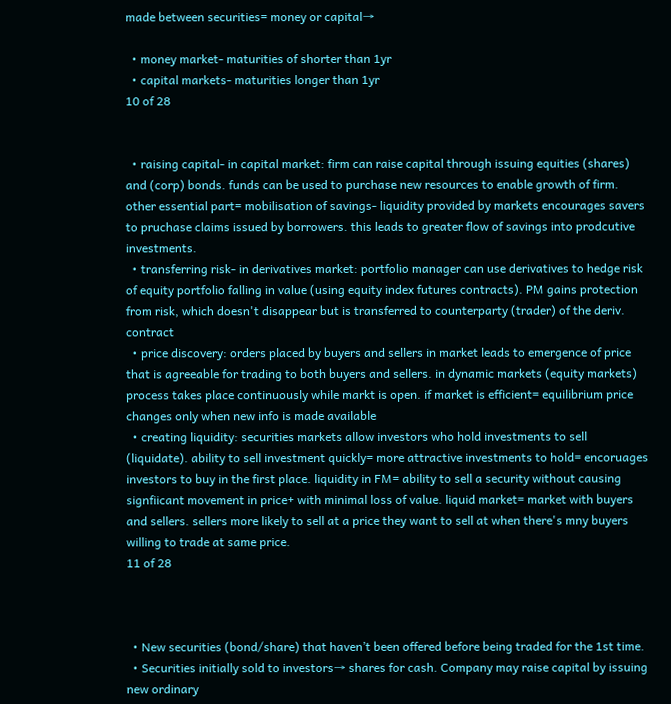made between securities= money or capital→

  • money market- maturities of shorter than 1yr
  • capital markets- maturities longer than 1yr
10 of 28


  • raising capital- in capital market: firm can raise capital through issuing equities (shares) and (corp) bonds. funds can be used to purchase new resources to enable growth of firm. other essential part= mobilisation of savings- liquidity provided by markets encourages savers to pruchase claims issued by borrowers. this leads to greater flow of savings into prodcutive investments.
  • transferring risk- in derivatives market: portfolio manager can use derivatives to hedge risk of equity portfolio falling in value (using equity index futures contracts). PM gains protection from risk, which doesn't disappear but is transferred to counterparty (trader) of the deriv. contract
  • price discovery: orders placed by buyers and sellers in market leads to emergence of price that is agreeable for trading to both buyers and sellers. in dynamic markets (equity markets) process takes place continuously while markt is open. if market is efficient= equilibrium price changes only when new info is made available
  • creating liquidity: securities markets allow investors who hold investments to sell (liquidate). ability to sell investment quickly= more attractive investments to hold= encoruages investors to buy in the first place. liquidity in FM= ability to sell a security without causing signfiicant movement in price+ with minimal loss of value. liquid market= market with buyers and sellers. sellers more likely to sell at a price they want to sell at when there's mny buyers willing to trade at same price.
11 of 28



  • New securities (bond/share) that haven’t been offered before being traded for the 1st time.
  • Securities initially sold to investors→ shares for cash. Company may raise capital by issuing new ordinary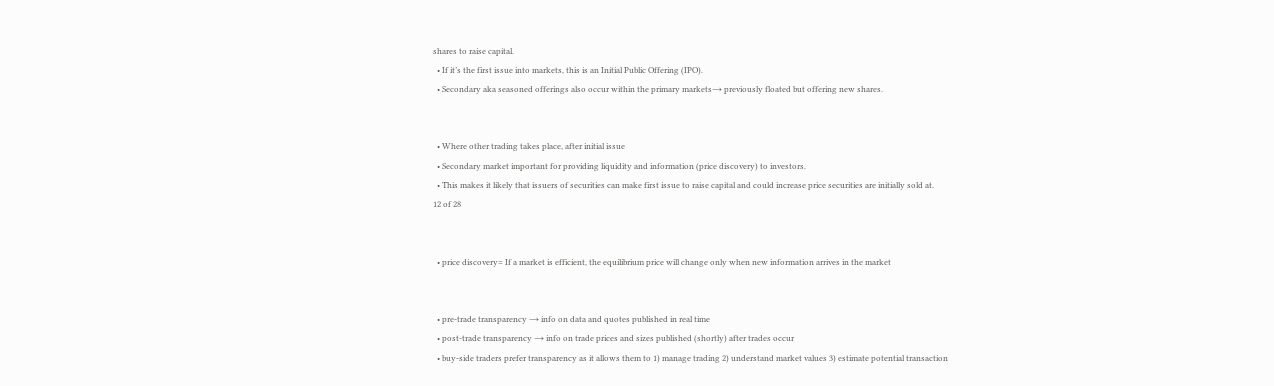shares to raise capital.
  • If it’s the first issue into markets, this is an Initial Public Offering (IPO).
  • Secondary aka seasoned offerings also occur within the primary markets→ previously floated but offering new shares.


  • Where other trading takes place, after initial issue
  • Secondary market important for providing liquidity and information (price discovery) to investors.
  • This makes it likely that issuers of securities can make first issue to raise capital and could increase price securities are initially sold at.
12 of 28


  • price discovery= If a market is efficient, the equilibrium price will change only when new information arrives in the market


  • pre-trade transparency → info on data and quotes published in real time
  • post-trade transparency → info on trade prices and sizes published (shortly) after trades occur
  • buy-side traders prefer transparency as it allows them to 1) manage trading 2) understand market values 3) estimate potential transaction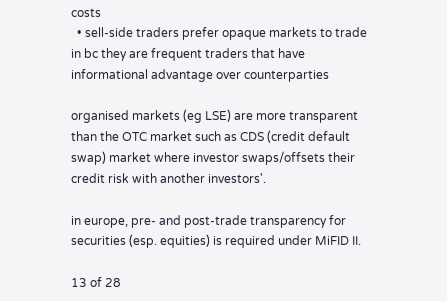costs
  • sell-side traders prefer opaque markets to trade in bc they are frequent traders that have informational advantage over counterparties

organised markets (eg LSE) are more transparent than the OTC market such as CDS (credit default swap) market where investor swaps/offsets their credit risk with another investors'.

in europe, pre- and post-trade transparency for securities (esp. equities) is required under MiFID II.

13 of 28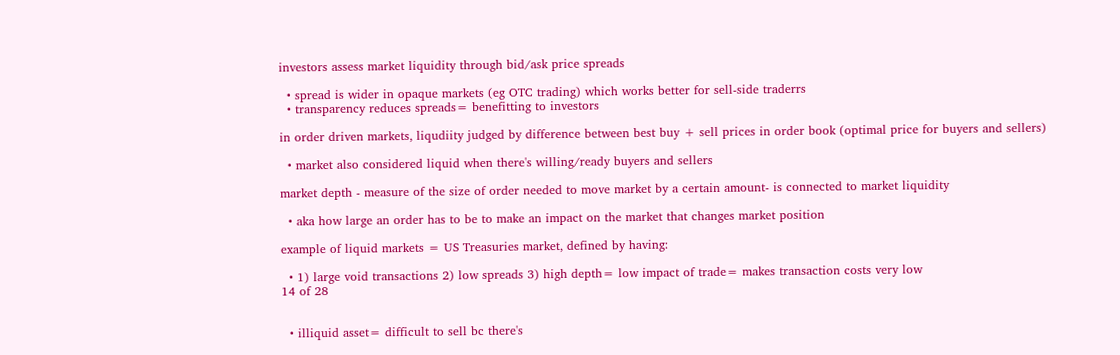investors assess market liquidity through bid/ask price spreads

  • spread is wider in opaque markets (eg OTC trading) which works better for sell-side traderrs
  • transparency reduces spreads= benefitting to investors

in order driven markets, liqudiity judged by difference between best buy + sell prices in order book (optimal price for buyers and sellers)

  • market also considered liquid when there's willing/ready buyers and sellers

market depth - measure of the size of order needed to move market by a certain amount- is connected to market liquidity

  • aka how large an order has to be to make an impact on the market that changes market position

example of liquid markets = US Treasuries market, defined by having:

  • 1) large void transactions 2) low spreads 3) high depth= low impact of trade= makes transaction costs very low
14 of 28


  • illiquid asset= difficult to sell bc there's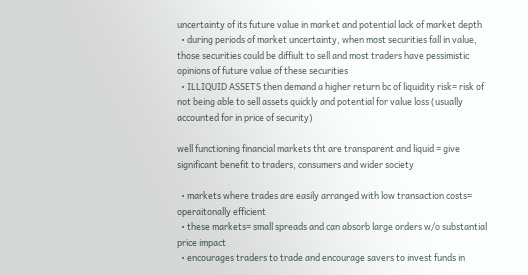uncertainty of its future value in market and potential lack of market depth
  • during periods of market uncertainty, when most securities fall in value, those securities could be diffiult to sell and most traders have pessimistic opinions of future value of these securities
  • ILLIQUID ASSETS then demand a higher return bc of liquidity risk= risk of not being able to sell assets quickly and potential for value loss (usually accounted for in price of security)

well functioning financial markets tht are transparent and liquid = give significant benefit to traders, consumers and wider society

  • markets where trades are easily arranged with low transaction costs= operaitonally efficient
  • these markets= small spreads and can absorb large orders w/o substantial price impact
  • encourages traders to trade and encourage savers to invest funds in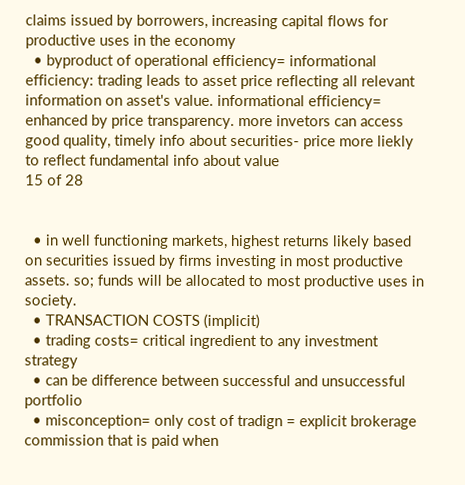claims issued by borrowers, increasing capital flows for productive uses in the economy
  • byproduct of operational efficiency= informational efficiency: trading leads to asset price reflecting all relevant information on asset's value. informational efficiency= enhanced by price transparency. more invetors can access good quality, timely info about securities- price more liekly to reflect fundamental info about value
15 of 28


  • in well functioning markets, highest returns likely based on securities issued by firms investing in most productive assets. so; funds will be allocated to most productive uses in society.
  • TRANSACTION COSTS (implicit)
  • trading costs= critical ingredient to any investment strategy
  • can be difference between successful and unsuccessful portfolio
  • misconception= only cost of tradign = explicit brokerage commission that is paid when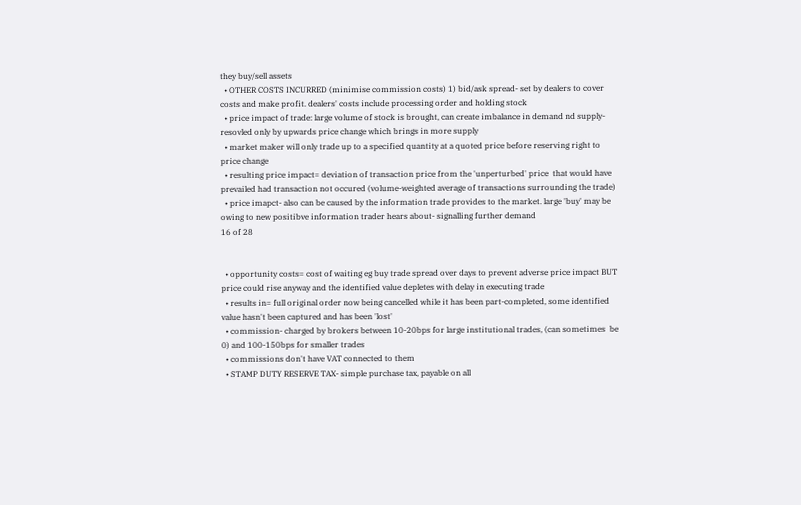they buy/sell assets
  • OTHER COSTS INCURRED (minimise commission costs) 1) bid/ask spread- set by dealers to cover costs and make profit. dealers' costs include processing order and holding stock
  • price impact of trade: large volume of stock is brought, can create imbalance in demand nd supply- resovled only by upwards price change which brings in more supply
  • market maker will only trade up to a specified quantity at a quoted price before reserving right to price change
  • resulting price impact= deviation of transaction price from the 'unperturbed' price  that would have prevailed had transaction not occured (volume-weighted average of transactions surrounding the trade)
  • price imapct- also can be caused by the information trade provides to the market. large 'buy' may be owing to new positibve information trader hears about- signalling further demand
16 of 28


  • opportunity costs= cost of waiting eg buy trade spread over days to prevent adverse price impact BUT price could rise anyway and the identified value depletes with delay in executing trade
  • results in= full original order now being cancelled while it has been part-completed, some identified value hasn't been captured and has been 'lost'
  • commission- charged by brokers between 10-20bps for large institutional trades, (can sometimes  be 0) and 100-150bps for smaller trades
  • commissions don't have VAT connected to them
  • STAMP DUTY RESERVE TAX- simple purchase tax, payable on all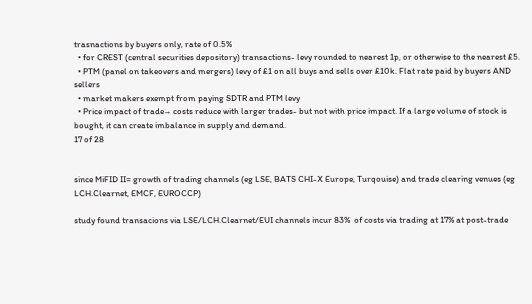trasnactions by buyers only, rate of 0.5%
  • for CREST (central securities depository) transactions- levy rounded to nearest 1p, or otherwise to the nearest £5.
  • PTM (panel on takeovers and mergers) levy of £1 on all buys and sells over £10k. Flat rate paid by buyers AND sellers
  • market makers exempt from paying SDTR and PTM levy
  • Price impact of trade→ costs reduce with larger trades- but not with price impact. If a large volume of stock is bought, it can create imbalance in supply and demand.
17 of 28


since MiFID II= growth of trading channels (eg LSE, BATS CHI-X Europe, Turqouise) and trade clearing venues (eg LCH.Clearnet, EMCF, EUROCCP)

study found transacions via LSE/LCH.Clearnet/EUI channels incur 83%  of costs via trading at 17% at post-trade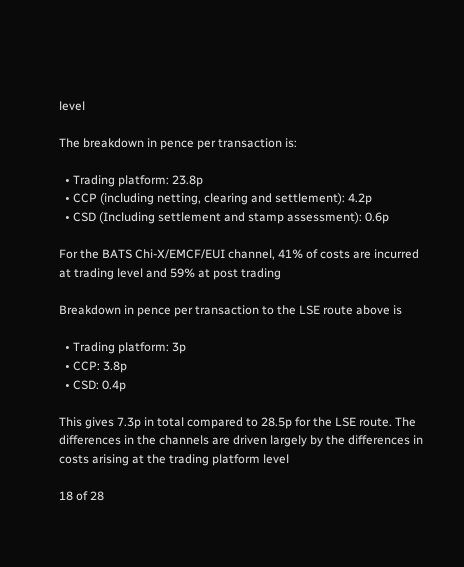level

The breakdown in pence per transaction is:

  • Trading platform: 23.8p
  • CCP (including netting, clearing and settlement): 4.2p
  • CSD (Including settlement and stamp assessment): 0.6p

For the BATS Chi-X/EMCF/EUI channel, 41% of costs are incurred at trading level and 59% at post trading

Breakdown in pence per transaction to the LSE route above is

  • Trading platform: 3p
  • CCP: 3.8p
  • CSD: 0.4p

This gives 7.3p in total compared to 28.5p for the LSE route. The differences in the channels are driven largely by the differences in costs arising at the trading platform level

18 of 28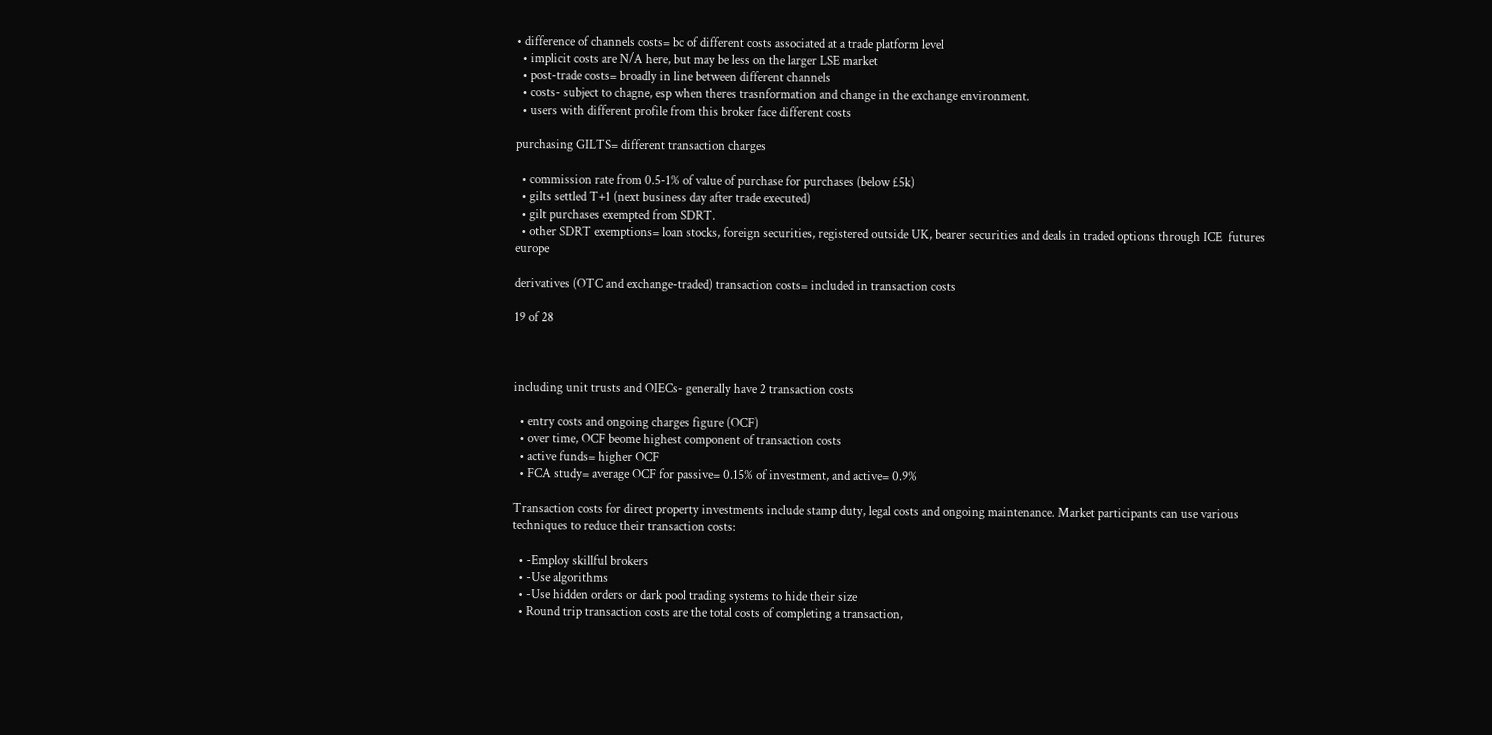• difference of channels costs= bc of different costs associated at a trade platform level
  • implicit costs are N/A here, but may be less on the larger LSE market
  • post-trade costs= broadly in line between different channels
  • costs- subject to chagne, esp when theres trasnformation and change in the exchange environment.
  • users with different profile from this broker face different costs

purchasing GILTS= different transaction charges

  • commission rate from 0.5-1% of value of purchase for purchases (below £5k)
  • gilts settled T+1 (next business day after trade executed)
  • gilt purchases exempted from SDRT.
  • other SDRT exemptions= loan stocks, foreign securities, registered outside UK, bearer securities and deals in traded options through ICE  futures europe

derivatives (OTC and exchange-traded) transaction costs= included in transaction costs

19 of 28



including unit trusts and OIECs- generally have 2 transaction costs

  • entry costs and ongoing charges figure (OCF)
  • over time, OCF beome highest component of transaction costs
  • active funds= higher OCF
  • FCA study= average OCF for passive= 0.15% of investment, and active= 0.9%

Transaction costs for direct property investments include stamp duty, legal costs and ongoing maintenance. Market participants can use various techniques to reduce their transaction costs:

  • -Employ skillful brokers
  • -Use algorithms
  • -Use hidden orders or dark pool trading systems to hide their size
  • Round trip transaction costs are the total costs of completing a transaction,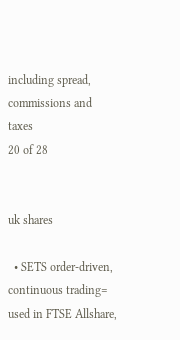including spread, commissions and taxes
20 of 28


uk shares

  • SETS order-driven, continuous trading= used in FTSE Allshare,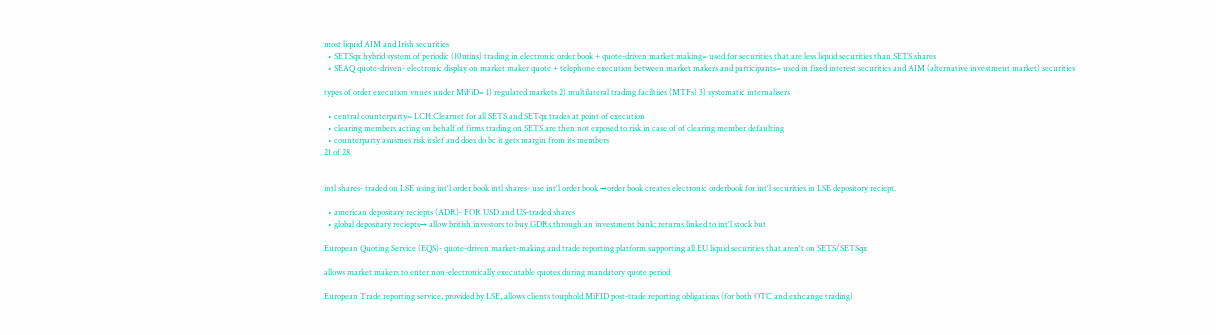most liquid AIM and Irish securities
  • SETSqx hybrid system of periodic (10mins) trading in electronic order book + quote-driven market making= used for securities that are less liquid securities than SETS shares
  • SEAQ quote-driven- electronic display on market maker quote + telephone execution between market makers and participants= used in fixed interest securities and AIM (alternative investment market) securities

types of order execution vnues under MiFiD= 1) regulated markets 2) multilateral trading faciltiies (MTFs) 3) systematic internalisers

  • central counterparty= LCH.Clearnet for all SETS and SETqx trades at point of execution
  • clearing members acting on behalf of firms trading on SETS are then not exposed to risk in case of of clearing member defaulting
  • counterparty asusmes risk itslef and does do bc it gets margin from its members
21 of 28


intl shares- traded on LSE using int'l order book intl shares- use int'l order book →order book creates electronic orderbook for int'l securities in LSE depository reciept.

  • american depositary reciepts (ADR)- FOR USD and US-traded shares
  • global depositary reciepts→ allow british investors to buy GDRs through an investment bank; returns linked to int'l stock but

European Quoting Service (EQS)- quote-driven market-making and trade reporting platform supporting all EU liquid securities that aren't on SETS/SETSqx

allows market makers to enter non-electronically executable quotes during mandatory quote period

European Trade reporting service, provided by LSE, allows clients touphold MiFID post-trade reporting obligations (for both OTC and exhcange trading)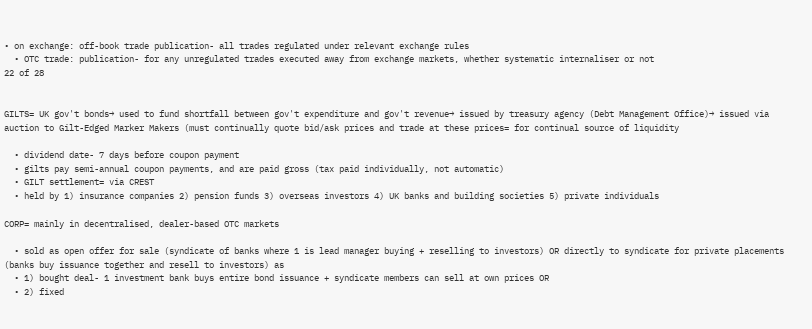• on exchange: off-book trade publication- all trades regulated under relevant exchange rules
  • OTC trade: publication- for any unregulated trades executed away from exchange markets, whether systematic internaliser or not
22 of 28


GILTS= UK gov't bonds→ used to fund shortfall between gov't expenditure and gov't revenue→ issued by treasury agency (Debt Management Office)→ issued via auction to Gilt-Edged Marker Makers (must continually quote bid/ask prices and trade at these prices= for continual source of liquidity

  • dividend date- 7 days before coupon payment
  • gilts pay semi-annual coupon payments, and are paid gross (tax paid individually, not automatic)
  • GILT settlement= via CREST
  • held by 1) insurance companies 2) pension funds 3) overseas investors 4) UK banks and building societies 5) private individuals

CORP= mainly in decentralised, dealer-based OTC markets

  • sold as open offer for sale (syndicate of banks where 1 is lead manager buying + reselling to investors) OR directly to syndicate for private placements (banks buy issuance together and resell to investors) as
  • 1) bought deal- 1 investment bank buys entire bond issuance + syndicate members can sell at own prices OR
  • 2) fixed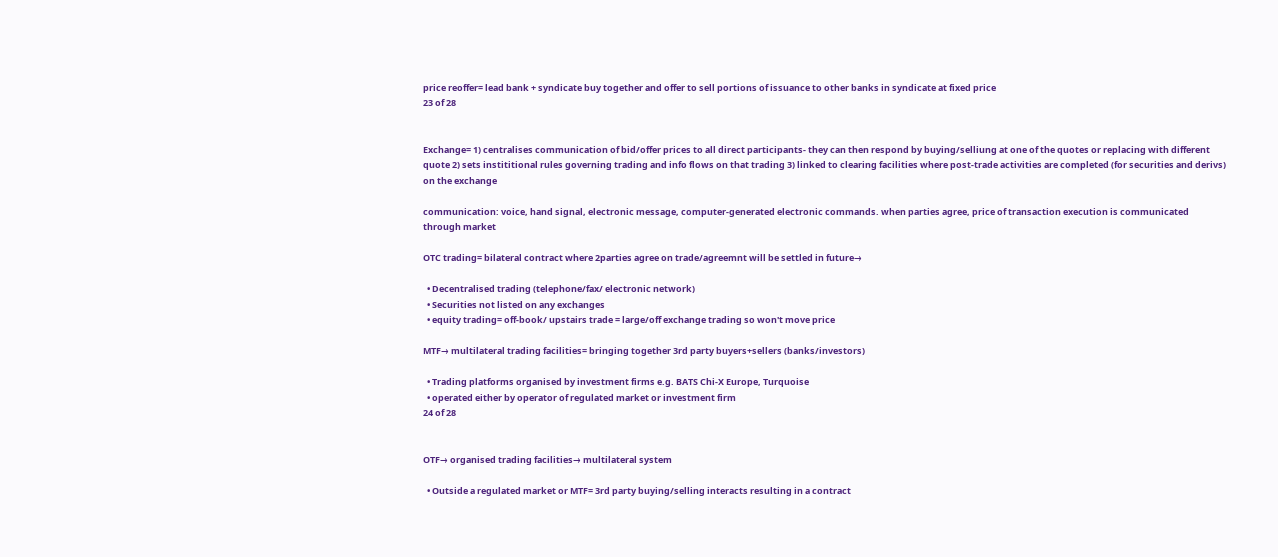price reoffer= lead bank + syndicate buy together and offer to sell portions of issuance to other banks in syndicate at fixed price
23 of 28


Exchange= 1) centralises communication of bid/offer prices to all direct participants- they can then respond by buying/selliung at one of the quotes or replacing with different quote 2) sets instititional rules governing trading and info flows on that trading 3) linked to clearing facilities where post-trade activities are completed (for securities and derivs) on the exchange

communication: voice, hand signal, electronic message, computer-generated electronic commands. when parties agree, price of transaction execution is communicated through market

OTC trading= bilateral contract where 2parties agree on trade/agreemnt will be settled in future→

  • Decentralised trading (telephone/fax/ electronic network)
  • Securities not listed on any exchanges
  • equity trading= off-book/ upstairs trade = large/off exchange trading so won't move price

MTF→ multilateral trading facilities= bringing together 3rd party buyers+sellers (banks/investors)

  • Trading platforms organised by investment firms e.g. BATS Chi-X Europe, Turquoise
  • operated either by operator of regulated market or investment firm
24 of 28


OTF→ organised trading facilities→ multilateral system

  • Outside a regulated market or MTF= 3rd party buying/selling interacts resulting in a contract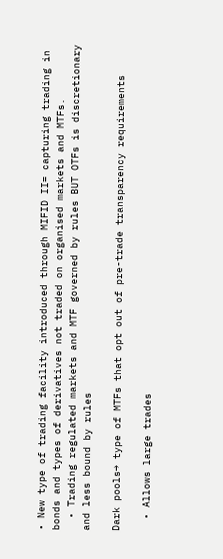• New type of trading facility introduced through MIFID II= capturing trading in bonds and types of derivatives not traded on organised markets and MTFs.
  • Trading regulated markets and MTF governed by rules BUT OTFs is discretionary and less bound by rules

Dark pools→ type of MTFs that opt out of pre-trade transparency requirements

  • Allows large trades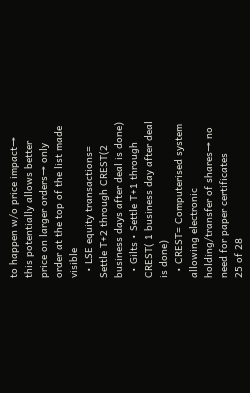to happen w/o price impact→ this potentially allows better price on larger orders→ only order at the top of the list made visible
  • LSE equity transactions= Settle T+2 through CREST(2 business days after deal is done)
  • Gilts • Settle T+1 through CREST( 1 business day after deal is done)
  • CREST= Computerised system allowing electronic holding/transfer of shares→ no need for paper certificates
25 of 28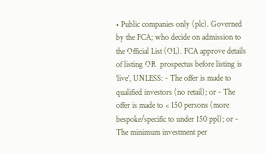• Public companies only (plc). Governed by the FCA; who decide on admission to the Official List (OL). FCA approve details of listing OR  prospectus before listing is ‘live’, UNLESS: - The offer is made to qualified investors (no retail); or - The offer is made to < 150 persons (more bespoke/specific to under 150 ppl); or - The minimum investment per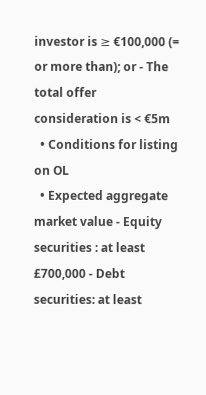investor is ≥ €100,000 (= or more than); or - The total offer consideration is < €5m
  • Conditions for listing on OL
  • Expected aggregate market value - Equity securities : at least £700,000 - Debt securities: at least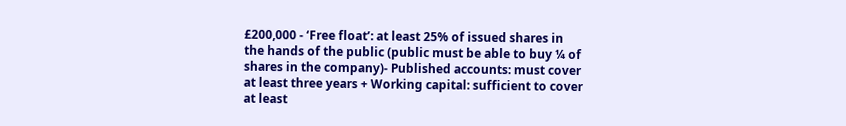£200,000 - ‘Free float’: at least 25% of issued shares in the hands of the public (public must be able to buy ¼ of shares in the company)- Published accounts: must cover at least three years + Working capital: sufficient to cover at least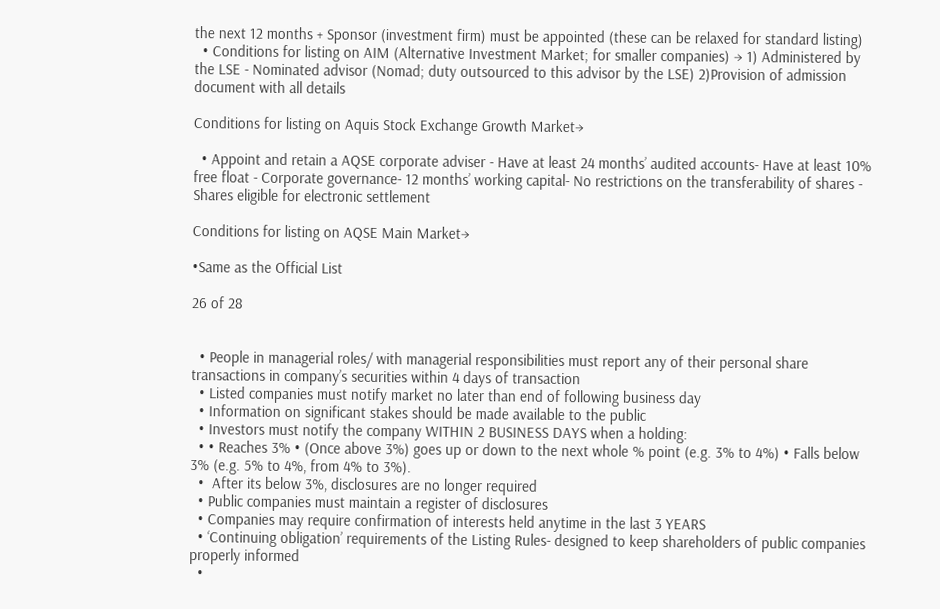the next 12 months + Sponsor (investment firm) must be appointed (these can be relaxed for standard listing)
  • Conditions for listing on AIM (Alternative Investment Market; for smaller companies) → 1) Administered by the LSE - Nominated advisor (Nomad; duty outsourced to this advisor by the LSE) 2)Provision of admission document with all details

Conditions for listing on Aquis Stock Exchange Growth Market→

  • Appoint and retain a AQSE corporate adviser - Have at least 24 months’ audited accounts- Have at least 10% free float - Corporate governance- 12 months’ working capital- No restrictions on the transferability of shares - Shares eligible for electronic settlement

Conditions for listing on AQSE Main Market→

•Same as the Official List

26 of 28


  • People in managerial roles/ with managerial responsibilities must report any of their personal share transactions in company’s securities within 4 days of transaction
  • Listed companies must notify market no later than end of following business day
  • Information on significant stakes should be made available to the public
  • Investors must notify the company WITHIN 2 BUSINESS DAYS when a holding:
  • • Reaches 3% • (Once above 3%) goes up or down to the next whole % point (e.g. 3% to 4%) • Falls below 3% (e.g. 5% to 4%, from 4% to 3%).
  •  After its below 3%, disclosures are no longer required
  • Public companies must maintain a register of disclosures
  • Companies may require confirmation of interests held anytime in the last 3 YEARS
  • ‘Continuing obligation’ requirements of the Listing Rules- designed to keep shareholders of public companies properly informed
  •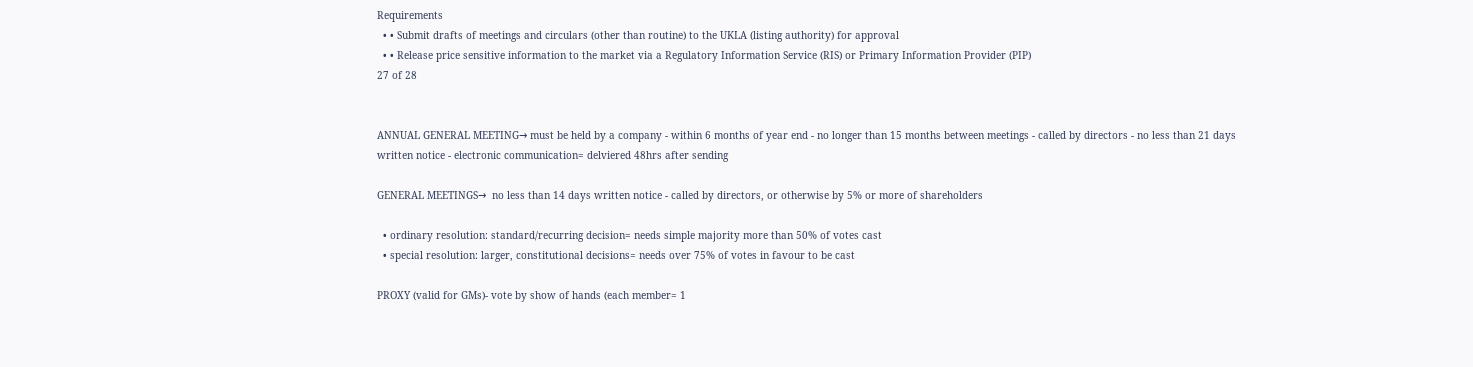Requirements
  • • Submit drafts of meetings and circulars (other than routine) to the UKLA (listing authority) for approval
  • • Release price sensitive information to the market via a Regulatory Information Service (RIS) or Primary Information Provider (PIP)
27 of 28


ANNUAL GENERAL MEETING→ must be held by a company - within 6 months of year end - no longer than 15 months between meetings - called by directors - no less than 21 days written notice - electronic communication= delviered 48hrs after sending

GENERAL MEETINGS→  no less than 14 days written notice - called by directors, or otherwise by 5% or more of shareholders

  • ordinary resolution: standard/recurring decision= needs simple majority more than 50% of votes cast
  • special resolution: larger, constitutional decisions= needs over 75% of votes in favour to be cast

PROXY (valid for GMs)- vote by show of hands (each member= 1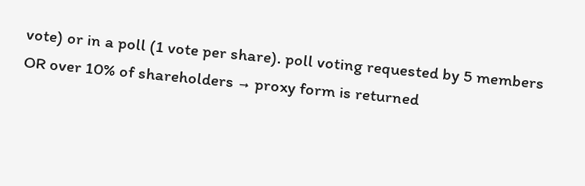vote) or in a poll (1 vote per share). poll voting requested by 5 members OR over 10% of shareholders → proxy form is returned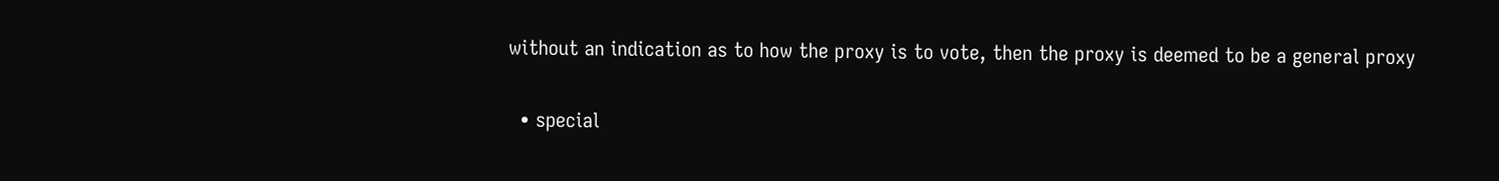without an indication as to how the proxy is to vote, then the proxy is deemed to be a general proxy

  • special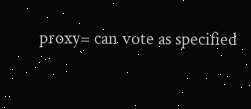proxy= can vote as specified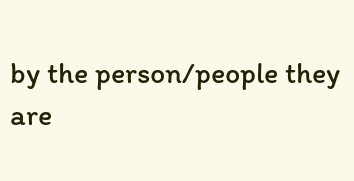by the person/people they are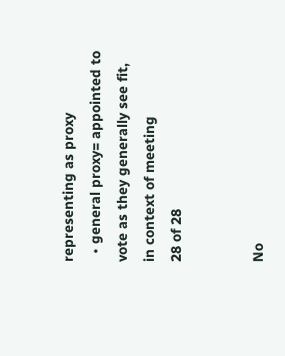representing as proxy
  • general proxy= appointed to vote as they generally see fit, in context of meeting
28 of 28


No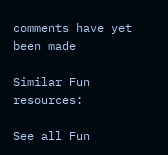comments have yet been made

Similar Fun resources:

See all Fun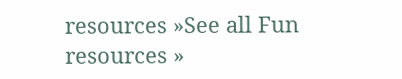resources »See all Fun resources »